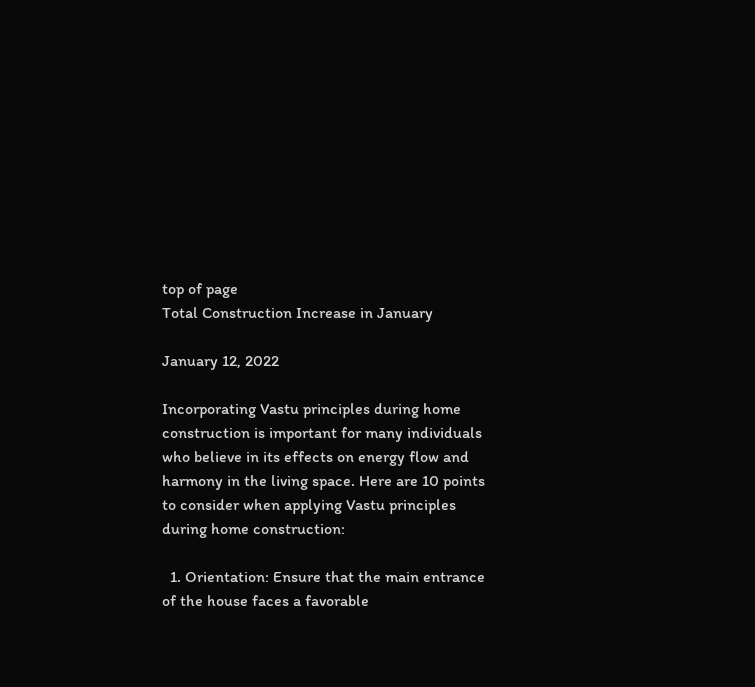top of page
Total Construction Increase in January

January 12, 2022

Incorporating Vastu principles during home construction is important for many individuals who believe in its effects on energy flow and harmony in the living space. Here are 10 points to consider when applying Vastu principles during home construction:

  1. Orientation: Ensure that the main entrance of the house faces a favorable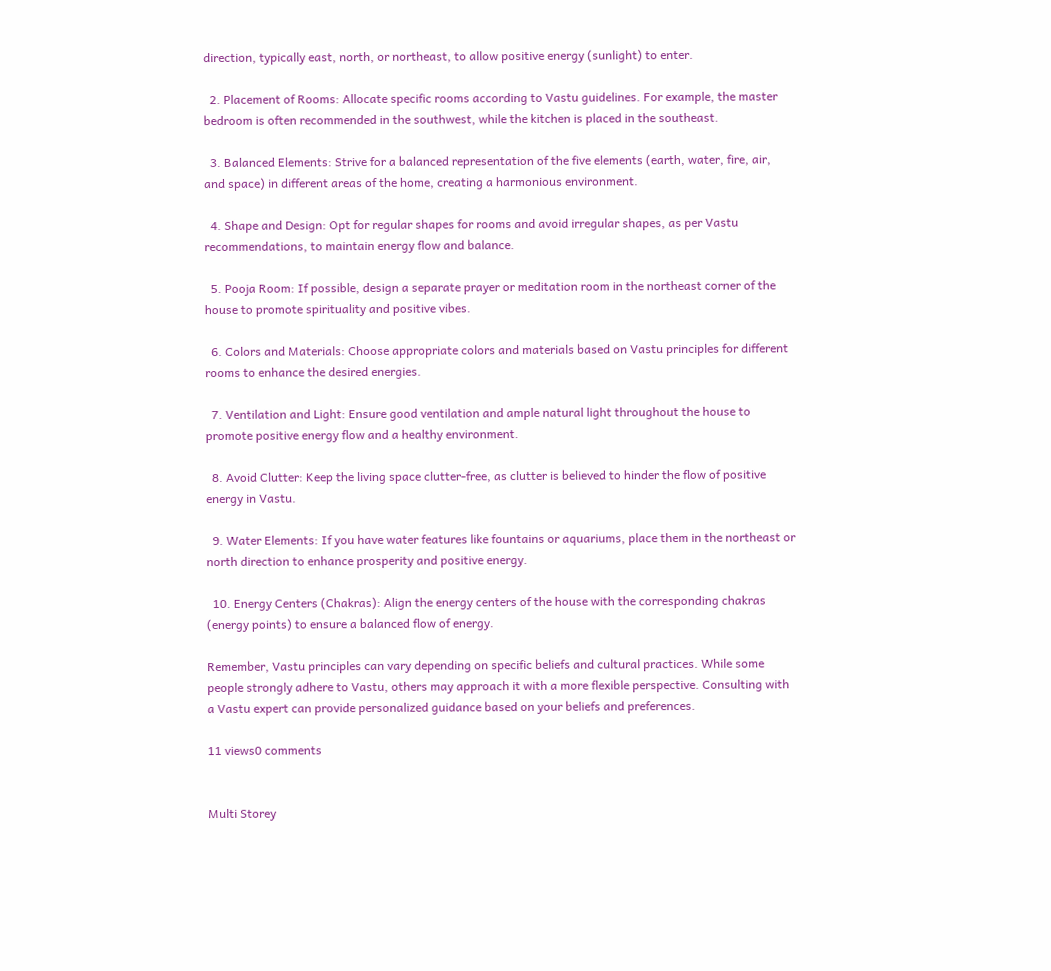direction, typically east, north, or northeast, to allow positive energy (sunlight) to enter.

  2. Placement of Rooms: Allocate specific rooms according to Vastu guidelines. For example, the master bedroom is often recommended in the southwest, while the kitchen is placed in the southeast.

  3. Balanced Elements: Strive for a balanced representation of the five elements (earth, water, fire, air, and space) in different areas of the home, creating a harmonious environment.

  4. Shape and Design: Opt for regular shapes for rooms and avoid irregular shapes, as per Vastu recommendations, to maintain energy flow and balance.

  5. Pooja Room: If possible, design a separate prayer or meditation room in the northeast corner of the house to promote spirituality and positive vibes.

  6. Colors and Materials: Choose appropriate colors and materials based on Vastu principles for different rooms to enhance the desired energies.

  7. Ventilation and Light: Ensure good ventilation and ample natural light throughout the house to promote positive energy flow and a healthy environment.

  8. Avoid Clutter: Keep the living space clutter-free, as clutter is believed to hinder the flow of positive energy in Vastu.

  9. Water Elements: If you have water features like fountains or aquariums, place them in the northeast or north direction to enhance prosperity and positive energy.

  10. Energy Centers (Chakras): Align the energy centers of the house with the corresponding chakras (energy points) to ensure a balanced flow of energy.

Remember, Vastu principles can vary depending on specific beliefs and cultural practices. While some people strongly adhere to Vastu, others may approach it with a more flexible perspective. Consulting with a Vastu expert can provide personalized guidance based on your beliefs and preferences.

11 views0 comments


Multi Storey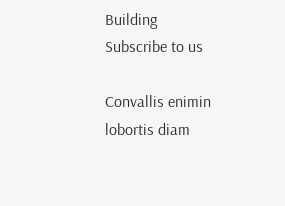Building
Subscribe to us

Convallis enimin lobortis diam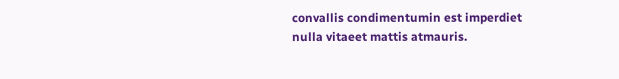convallis condimentumin est imperdiet nulla vitaeet mattis atmauris.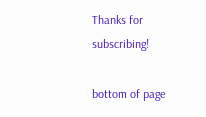Thanks for subscribing!

bottom of page